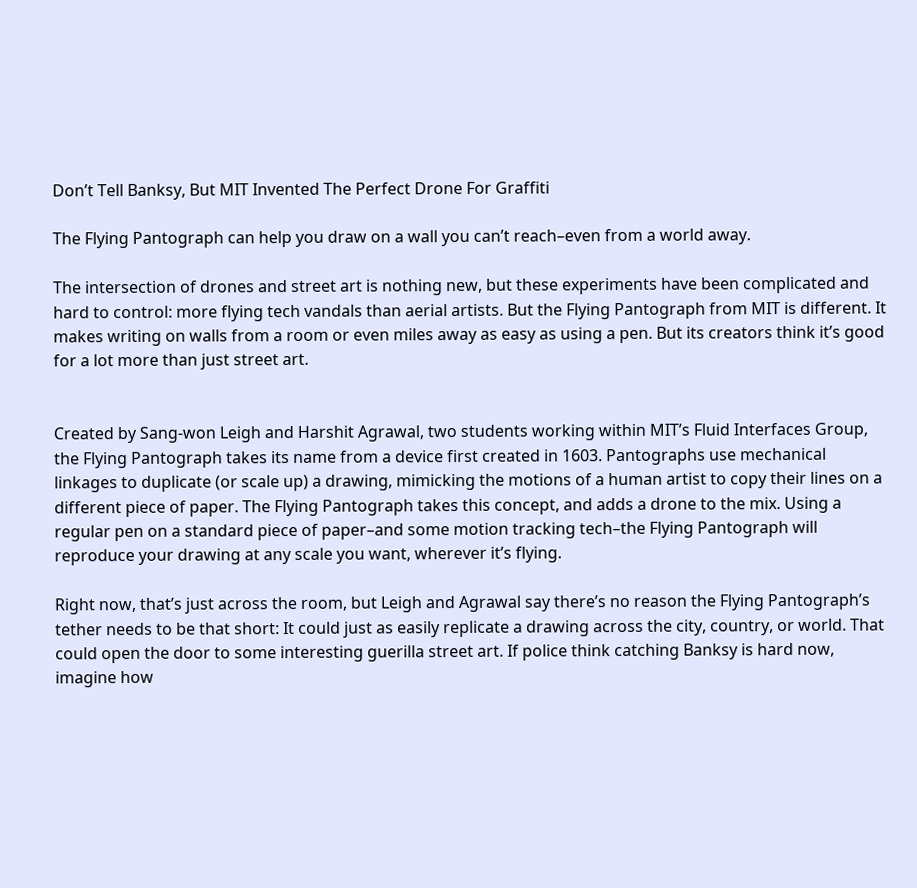Don’t Tell Banksy, But MIT Invented The Perfect Drone For Graffiti

The Flying Pantograph can help you draw on a wall you can’t reach–even from a world away.

The intersection of drones and street art is nothing new, but these experiments have been complicated and hard to control: more flying tech vandals than aerial artists. But the Flying Pantograph from MIT is different. It makes writing on walls from a room or even miles away as easy as using a pen. But its creators think it’s good for a lot more than just street art.


Created by Sang-won Leigh and Harshit Agrawal, two students working within MIT’s Fluid Interfaces Group, the Flying Pantograph takes its name from a device first created in 1603. Pantographs use mechanical linkages to duplicate (or scale up) a drawing, mimicking the motions of a human artist to copy their lines on a different piece of paper. The Flying Pantograph takes this concept, and adds a drone to the mix. Using a regular pen on a standard piece of paper–and some motion tracking tech–the Flying Pantograph will reproduce your drawing at any scale you want, wherever it’s flying.

Right now, that’s just across the room, but Leigh and Agrawal say there’s no reason the Flying Pantograph’s tether needs to be that short: It could just as easily replicate a drawing across the city, country, or world. That could open the door to some interesting guerilla street art. If police think catching Banksy is hard now, imagine how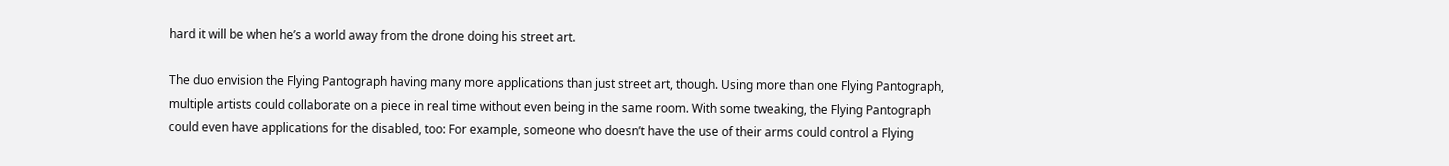hard it will be when he’s a world away from the drone doing his street art.

The duo envision the Flying Pantograph having many more applications than just street art, though. Using more than one Flying Pantograph, multiple artists could collaborate on a piece in real time without even being in the same room. With some tweaking, the Flying Pantograph could even have applications for the disabled, too: For example, someone who doesn’t have the use of their arms could control a Flying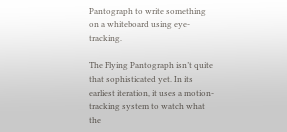Pantograph to write something on a whiteboard using eye-tracking.

The Flying Pantograph isn’t quite that sophisticated yet. In its earliest iteration, it uses a motion-tracking system to watch what the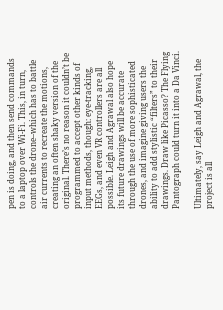pen is doing, and then send commands to a laptop over Wi-Fi. This, in turn, controls the drone–which has to battle air currents to recreate the motions, creating an often shaky version of the original. There’s no reason it couldn’t be programmed to accept other kinds of input methods, though: eye-tracking, EEGs, and even VR controllers are all possible. Leigh and Agrawal also hope its future drawings will be accurate through the use of more sophisticated drones, and imagine giving users the ability to add stylistic “filters” to their drawings. Draw like Picasso? The Flying Pantograph could turn it into a Da Vinci.

Ultimately, say Leigh and Agrawal, the project is all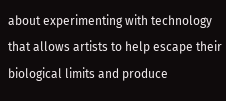about experimenting with technology that allows artists to help escape their biological limits and produce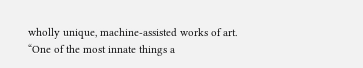wholly unique, machine-assisted works of art. “One of the most innate things a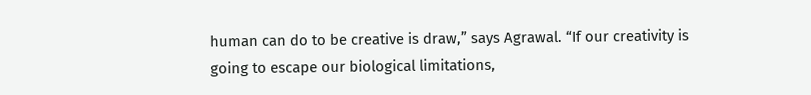human can do to be creative is draw,” says Agrawal. “If our creativity is going to escape our biological limitations,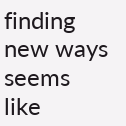finding new ways seems like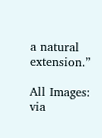a natural extension.”

All Images: via